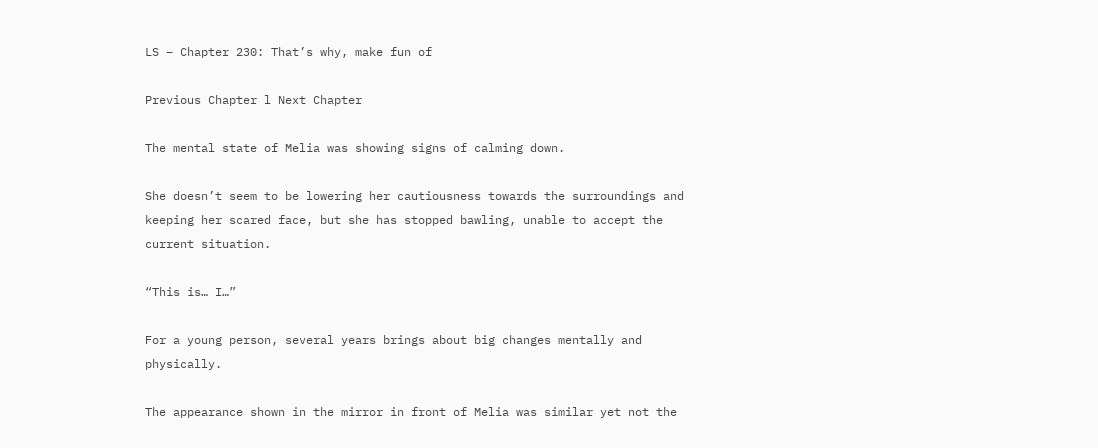LS – Chapter 230: That’s why, make fun of

Previous Chapter l Next Chapter

The mental state of Melia was showing signs of calming down.

She doesn’t seem to be lowering her cautiousness towards the surroundings and keeping her scared face, but she has stopped bawling, unable to accept the current situation.

“This is… I…”

For a young person, several years brings about big changes mentally and physically.

The appearance shown in the mirror in front of Melia was similar yet not the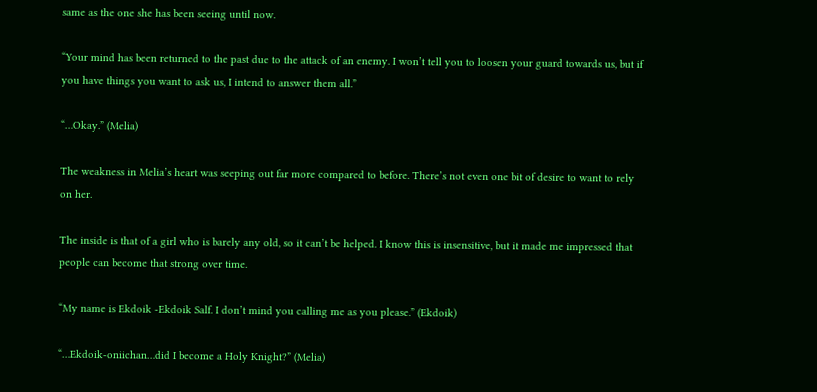same as the one she has been seeing until now.

“Your mind has been returned to the past due to the attack of an enemy. I won’t tell you to loosen your guard towards us, but if you have things you want to ask us, I intend to answer them all.”

“…Okay.” (Melia)

The weakness in Melia’s heart was seeping out far more compared to before. There’s not even one bit of desire to want to rely on her.

The inside is that of a girl who is barely any old, so it can’t be helped. I know this is insensitive, but it made me impressed that people can become that strong over time.

“My name is Ekdoik -Ekdoik Salf. I don’t mind you calling me as you please.” (Ekdoik)

“…Ekdoik-oniichan…did I become a Holy Knight?” (Melia)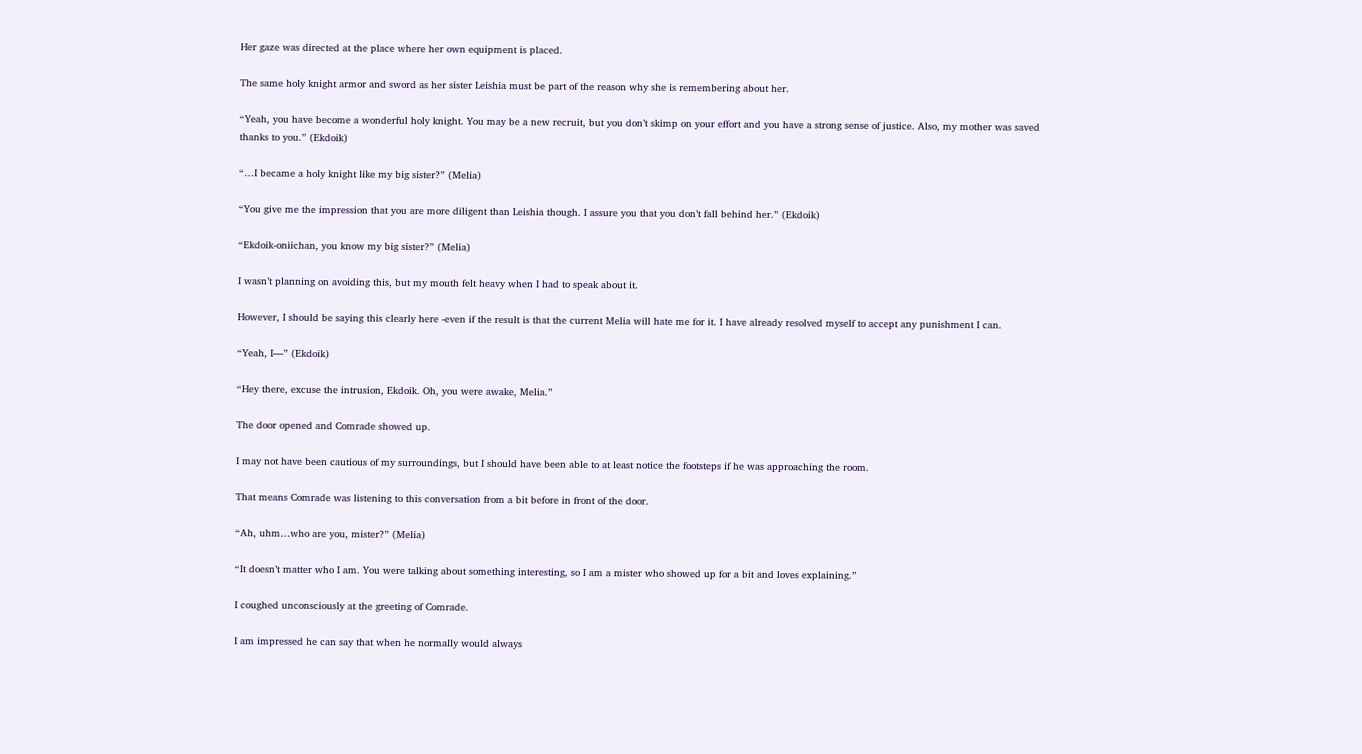Her gaze was directed at the place where her own equipment is placed.

The same holy knight armor and sword as her sister Leishia must be part of the reason why she is remembering about her.

“Yeah, you have become a wonderful holy knight. You may be a new recruit, but you don’t skimp on your effort and you have a strong sense of justice. Also, my mother was saved thanks to you.” (Ekdoik)

“…I became a holy knight like my big sister?” (Melia)

“You give me the impression that you are more diligent than Leishia though. I assure you that you don’t fall behind her.” (Ekdoik)

“Ekdoik-oniichan, you know my big sister?” (Melia)

I wasn’t planning on avoiding this, but my mouth felt heavy when I had to speak about it.

However, I should be saying this clearly here -even if the result is that the current Melia will hate me for it. I have already resolved myself to accept any punishment I can.

“Yeah, I—” (Ekdoik)

“Hey there, excuse the intrusion, Ekdoik. Oh, you were awake, Melia.”

The door opened and Comrade showed up.

I may not have been cautious of my surroundings, but I should have been able to at least notice the footsteps if he was approaching the room.

That means Comrade was listening to this conversation from a bit before in front of the door.

“Ah, uhm…who are you, mister?” (Melia)

“It doesn’t matter who I am. You were talking about something interesting, so I am a mister who showed up for a bit and loves explaining.”

I coughed unconsciously at the greeting of Comrade.

I am impressed he can say that when he normally would always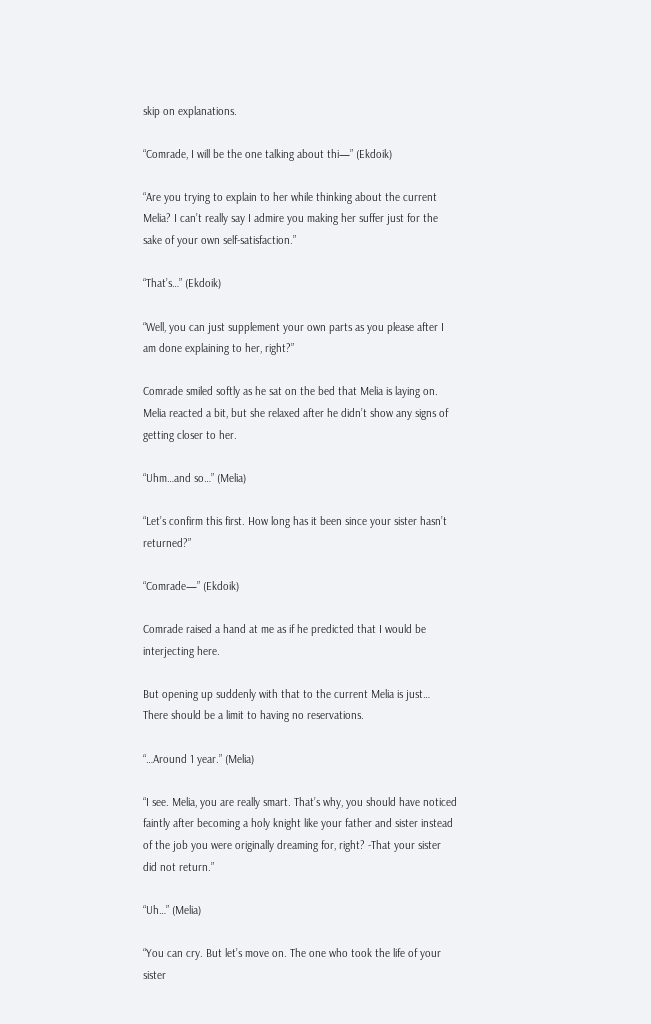skip on explanations.

“Comrade, I will be the one talking about thi—” (Ekdoik)

“Are you trying to explain to her while thinking about the current Melia? I can’t really say I admire you making her suffer just for the sake of your own self-satisfaction.”

“That’s…” (Ekdoik)

“Well, you can just supplement your own parts as you please after I am done explaining to her, right?”

Comrade smiled softly as he sat on the bed that Melia is laying on. Melia reacted a bit, but she relaxed after he didn’t show any signs of getting closer to her.

“Uhm…and so…” (Melia)

“Let’s confirm this first. How long has it been since your sister hasn’t returned?”

“Comrade—” (Ekdoik)

Comrade raised a hand at me as if he predicted that I would be interjecting here.

But opening up suddenly with that to the current Melia is just… There should be a limit to having no reservations.

“…Around 1 year.” (Melia)

“I see. Melia, you are really smart. That’s why, you should have noticed faintly after becoming a holy knight like your father and sister instead of the job you were originally dreaming for, right? -That your sister did not return.”

“Uh…” (Melia)

“You can cry. But let’s move on. The one who took the life of your sister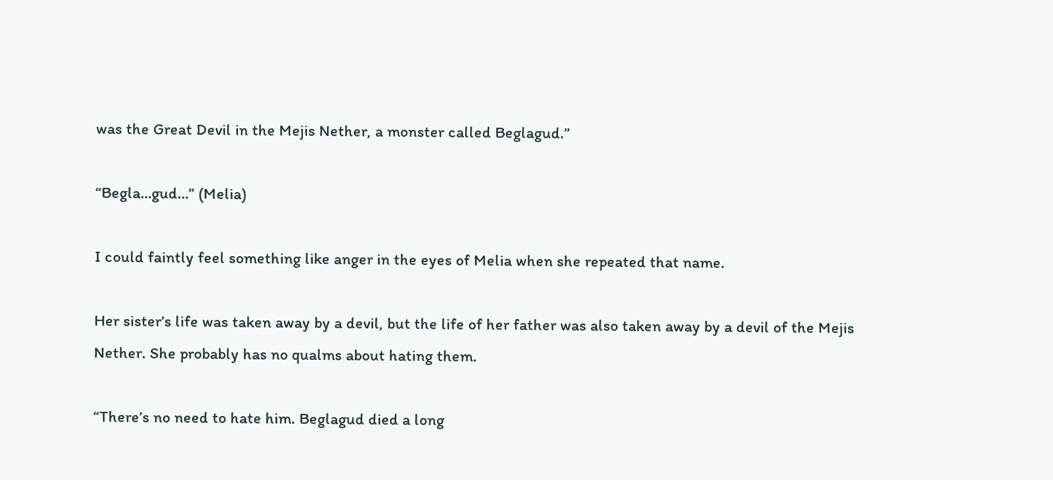was the Great Devil in the Mejis Nether, a monster called Beglagud.”

“Begla…gud…” (Melia)

I could faintly feel something like anger in the eyes of Melia when she repeated that name.

Her sister’s life was taken away by a devil, but the life of her father was also taken away by a devil of the Mejis Nether. She probably has no qualms about hating them.

“There’s no need to hate him. Beglagud died a long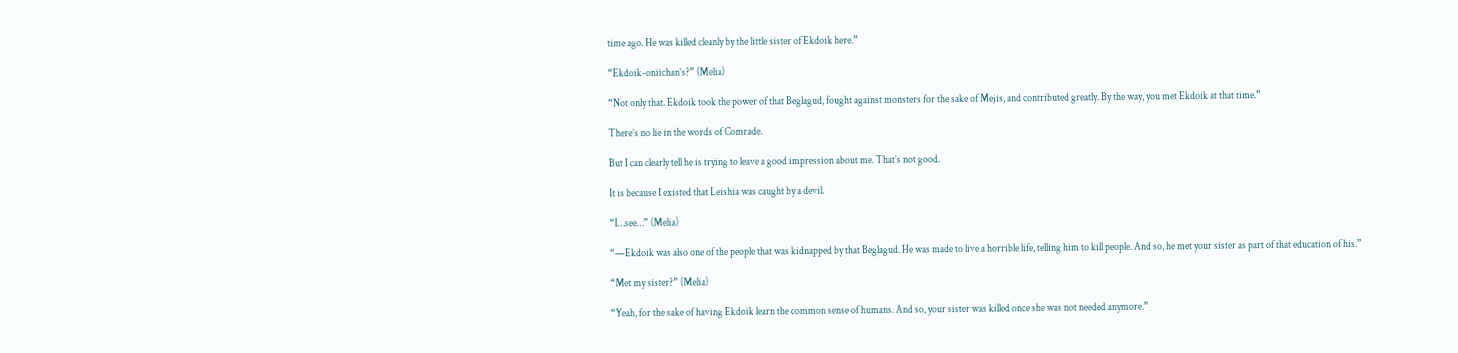time ago. He was killed cleanly by the little sister of Ekdoik here.”

“Ekdoik-oniichan’s?” (Melia)

“Not only that. Ekdoik took the power of that Beglagud, fought against monsters for the sake of Mejis, and contributed greatly. By the way, you met Ekdoik at that time.”

There’s no lie in the words of Comrade.

But I can clearly tell he is trying to leave a good impression about me. That’s not good.

It is because I existed that Leishia was caught by a devil.

“I…see…” (Melia)

“—Ekdoik was also one of the people that was kidnapped by that Beglagud. He was made to live a horrible life, telling him to kill people. And so, he met your sister as part of that education of his.”

“Met my sister?” (Melia)

“Yeah, for the sake of having Ekdoik learn the common sense of humans. And so, your sister was killed once she was not needed anymore.”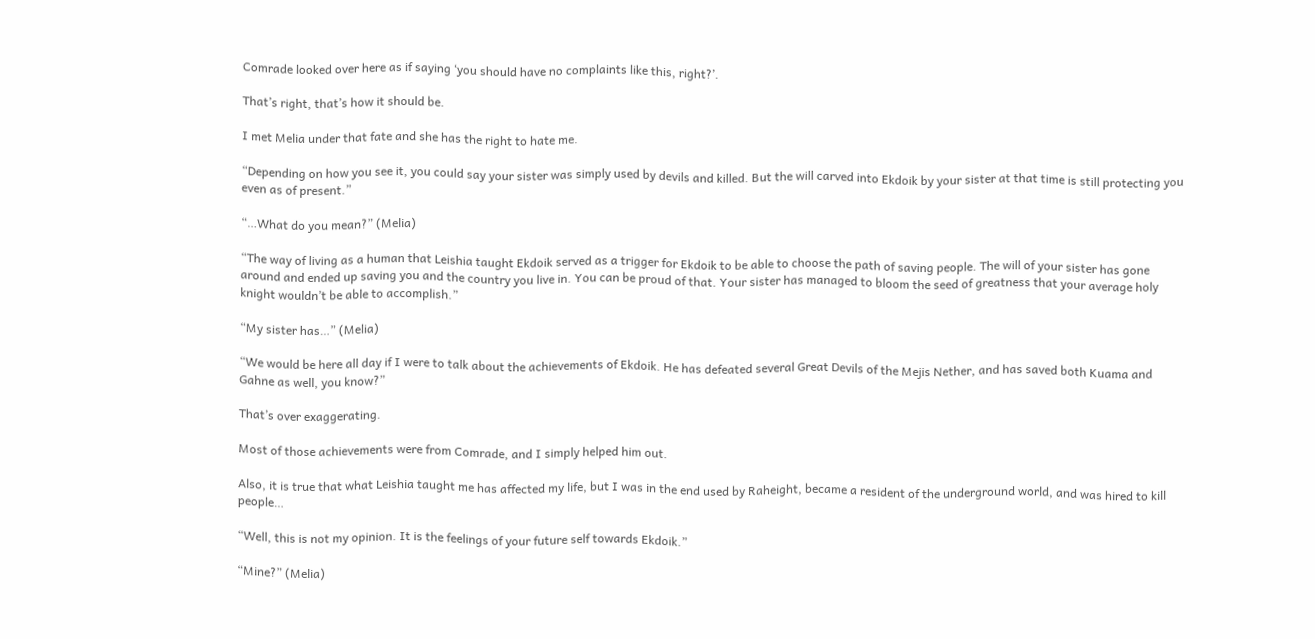Comrade looked over here as if saying ‘you should have no complaints like this, right?’.

That’s right, that’s how it should be.

I met Melia under that fate and she has the right to hate me.

“Depending on how you see it, you could say your sister was simply used by devils and killed. But the will carved into Ekdoik by your sister at that time is still protecting you even as of present.”

“…What do you mean?” (Melia)

“The way of living as a human that Leishia taught Ekdoik served as a trigger for Ekdoik to be able to choose the path of saving people. The will of your sister has gone around and ended up saving you and the country you live in. You can be proud of that. Your sister has managed to bloom the seed of greatness that your average holy knight wouldn’t be able to accomplish.”

“My sister has…” (Melia)

“We would be here all day if I were to talk about the achievements of Ekdoik. He has defeated several Great Devils of the Mejis Nether, and has saved both Kuama and Gahne as well, you know?”

That’s over exaggerating.

Most of those achievements were from Comrade, and I simply helped him out.

Also, it is true that what Leishia taught me has affected my life, but I was in the end used by Raheight, became a resident of the underground world, and was hired to kill people…

“Well, this is not my opinion. It is the feelings of your future self towards Ekdoik.”

“Mine?” (Melia)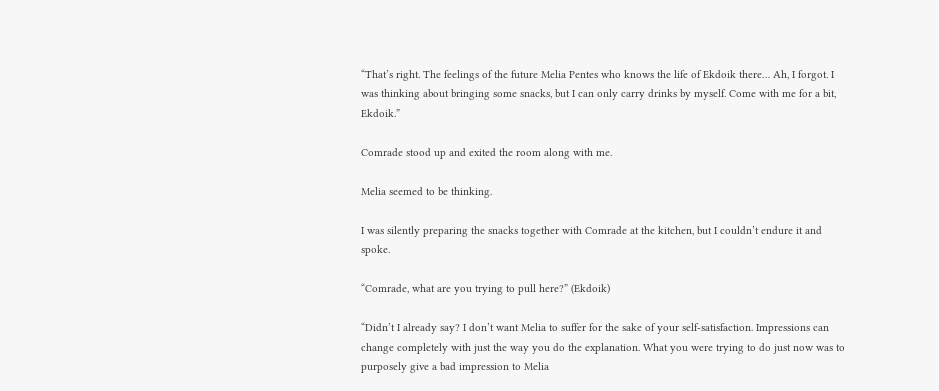“That’s right. The feelings of the future Melia Pentes who knows the life of Ekdoik there… Ah, I forgot. I was thinking about bringing some snacks, but I can only carry drinks by myself. Come with me for a bit, Ekdoik.”

Comrade stood up and exited the room along with me.

Melia seemed to be thinking.

I was silently preparing the snacks together with Comrade at the kitchen, but I couldn’t endure it and spoke.

“Comrade, what are you trying to pull here?” (Ekdoik)

“Didn’t I already say? I don’t want Melia to suffer for the sake of your self-satisfaction. Impressions can change completely with just the way you do the explanation. What you were trying to do just now was to purposely give a bad impression to Melia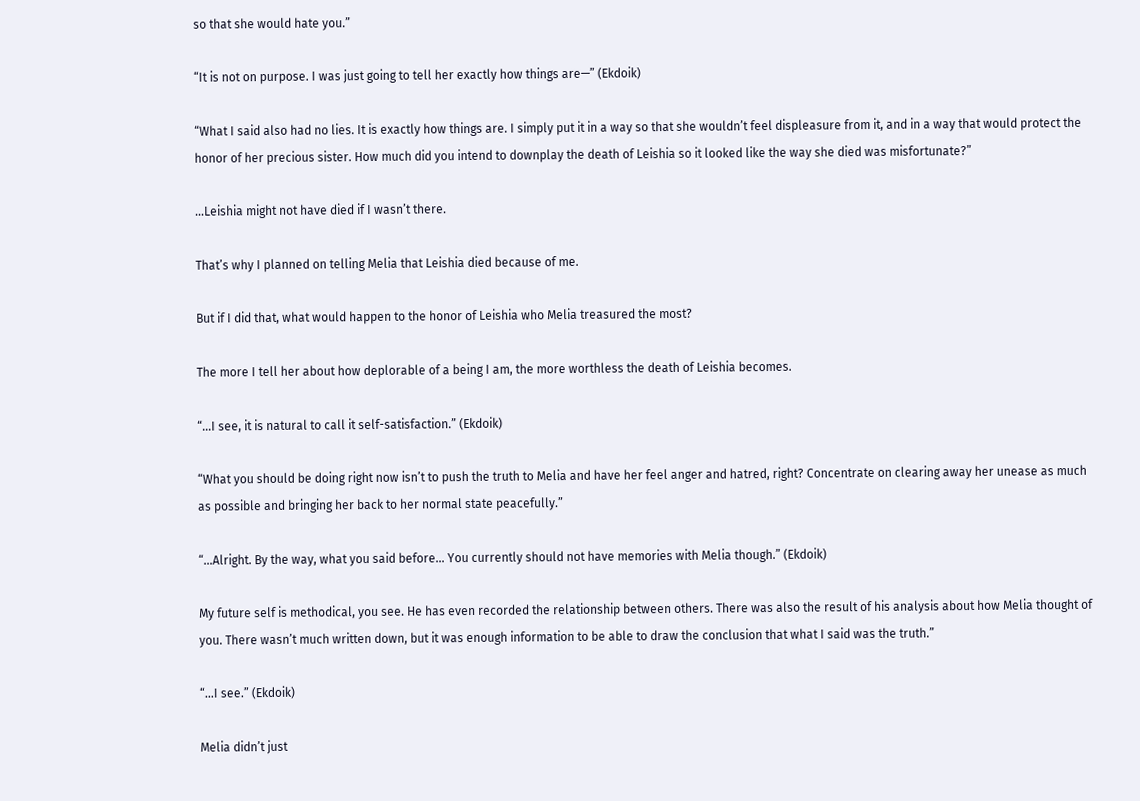so that she would hate you.”

“It is not on purpose. I was just going to tell her exactly how things are—” (Ekdoik)

“What I said also had no lies. It is exactly how things are. I simply put it in a way so that she wouldn’t feel displeasure from it, and in a way that would protect the honor of her precious sister. How much did you intend to downplay the death of Leishia so it looked like the way she died was misfortunate?”

…Leishia might not have died if I wasn’t there.

That’s why I planned on telling Melia that Leishia died because of me.

But if I did that, what would happen to the honor of Leishia who Melia treasured the most?

The more I tell her about how deplorable of a being I am, the more worthless the death of Leishia becomes.

“…I see, it is natural to call it self-satisfaction.” (Ekdoik)

“What you should be doing right now isn’t to push the truth to Melia and have her feel anger and hatred, right? Concentrate on clearing away her unease as much as possible and bringing her back to her normal state peacefully.”

“…Alright. By the way, what you said before… You currently should not have memories with Melia though.” (Ekdoik)

My future self is methodical, you see. He has even recorded the relationship between others. There was also the result of his analysis about how Melia thought of you. There wasn’t much written down, but it was enough information to be able to draw the conclusion that what I said was the truth.”

“…I see.” (Ekdoik)

Melia didn’t just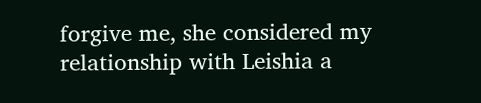forgive me, she considered my relationship with Leishia a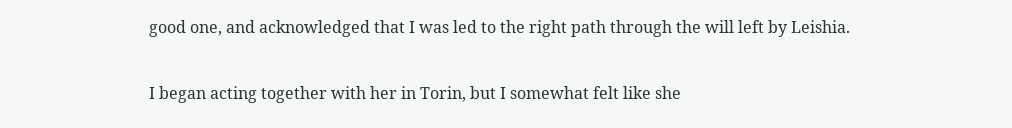good one, and acknowledged that I was led to the right path through the will left by Leishia.

I began acting together with her in Torin, but I somewhat felt like she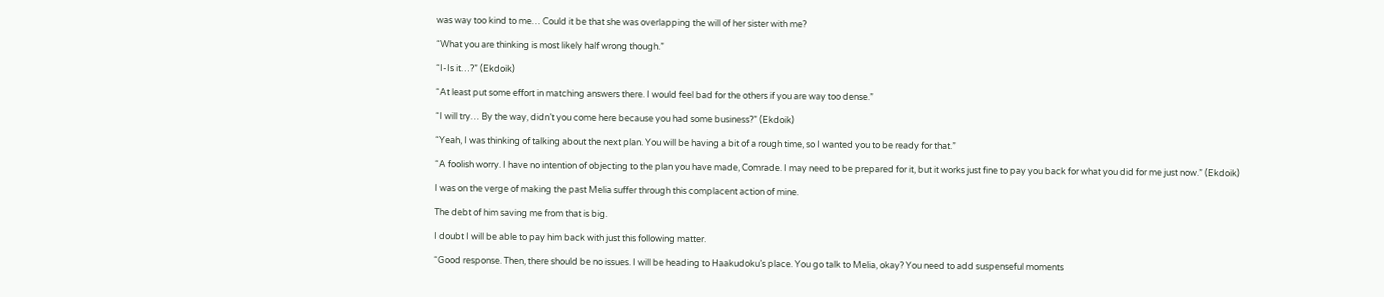was way too kind to me… Could it be that she was overlapping the will of her sister with me?

“What you are thinking is most likely half wrong though.”

“I-Is it…?” (Ekdoik)

“At least put some effort in matching answers there. I would feel bad for the others if you are way too dense.”

“I will try… By the way, didn’t you come here because you had some business?” (Ekdoik)

“Yeah, I was thinking of talking about the next plan. You will be having a bit of a rough time, so I wanted you to be ready for that.”

“A foolish worry. I have no intention of objecting to the plan you have made, Comrade. I may need to be prepared for it, but it works just fine to pay you back for what you did for me just now.” (Ekdoik)

I was on the verge of making the past Melia suffer through this complacent action of mine.

The debt of him saving me from that is big.

I doubt I will be able to pay him back with just this following matter.

“Good response. Then, there should be no issues. I will be heading to Haakudoku’s place. You go talk to Melia, okay? You need to add suspenseful moments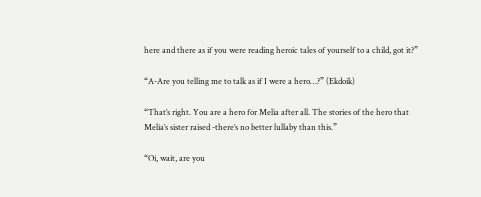here and there as if you were reading heroic tales of yourself to a child, got it?”

“A-Are you telling me to talk as if I were a hero…?” (Ekdoik)

“That’s right. You are a hero for Melia after all. The stories of the hero that Melia’s sister raised -there’s no better lullaby than this.”

“Oi, wait, are you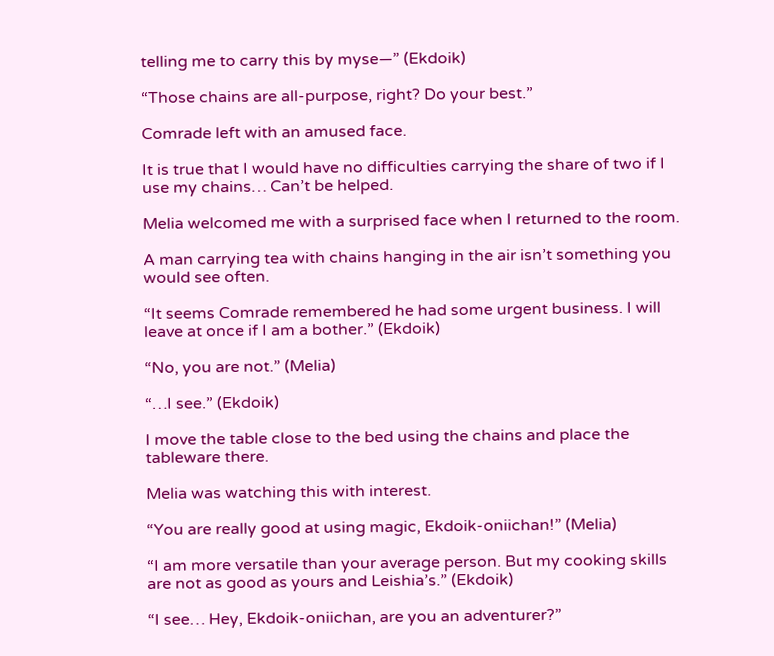telling me to carry this by myse—” (Ekdoik)

“Those chains are all-purpose, right? Do your best.”

Comrade left with an amused face.

It is true that I would have no difficulties carrying the share of two if I use my chains… Can’t be helped.

Melia welcomed me with a surprised face when I returned to the room.

A man carrying tea with chains hanging in the air isn’t something you would see often.

“It seems Comrade remembered he had some urgent business. I will leave at once if I am a bother.” (Ekdoik)

“No, you are not.” (Melia)

“…I see.” (Ekdoik)

I move the table close to the bed using the chains and place the tableware there.

Melia was watching this with interest.

“You are really good at using magic, Ekdoik-oniichan!” (Melia)

“I am more versatile than your average person. But my cooking skills are not as good as yours and Leishia’s.” (Ekdoik)

“I see… Hey, Ekdoik-oniichan, are you an adventurer?”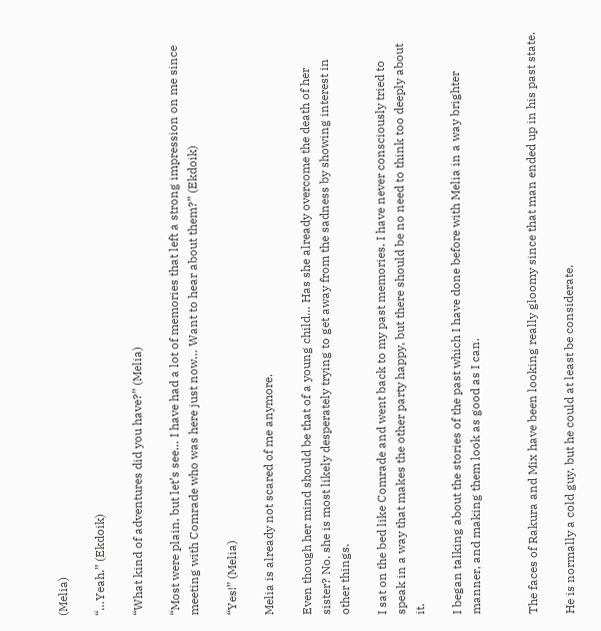(Melia)

“…Yeah.” (Ekdoik)

“What kind of adventures did you have?” (Melia)

“Most were plain, but let’s see… I have had a lot of memories that left a strong impression on me since meeting with Comrade who was here just now… Want to hear about them?” (Ekdoik)

“Yes!” (Melia)

Melia is already not scared of me anymore.

Even though her mind should be that of a young child… Has she already overcome the death of her sister? No, she is most likely desperately trying to get away from the sadness by showing interest in other things.

I sat on the bed like Comrade and went back to my past memories. I have never consciously tried to speak in a way that makes the other party happy, but there should be no need to think too deeply about it.

I began talking about the stories of the past which I have done before with Melia in a way brighter manner, and making them look as good as I can.


The faces of Rakura and Mix have been looking really gloomy since that man ended up in his past state.

He is normally a cold guy, but he could at least be considerate.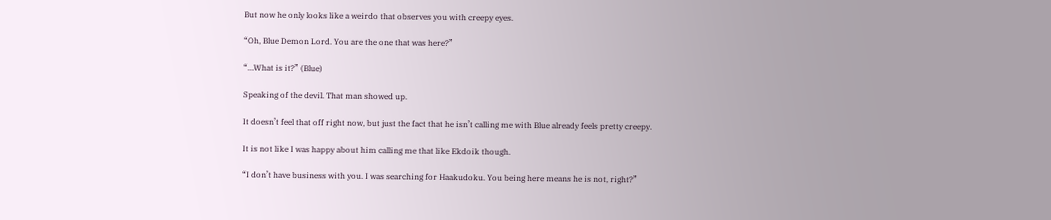But now he only looks like a weirdo that observes you with creepy eyes.

“Oh, Blue Demon Lord. You are the one that was here?”

“…What is it?” (Blue)

Speaking of the devil. That man showed up.

It doesn’t feel that off right now, but just the fact that he isn’t calling me with Blue already feels pretty creepy.

It is not like I was happy about him calling me that like Ekdoik though.

“I don’t have business with you. I was searching for Haakudoku. You being here means he is not, right?”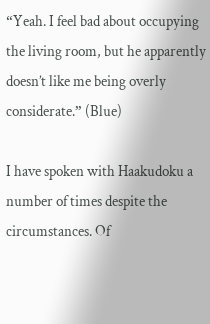“Yeah. I feel bad about occupying the living room, but he apparently doesn’t like me being overly considerate.” (Blue)

I have spoken with Haakudoku a number of times despite the circumstances. Of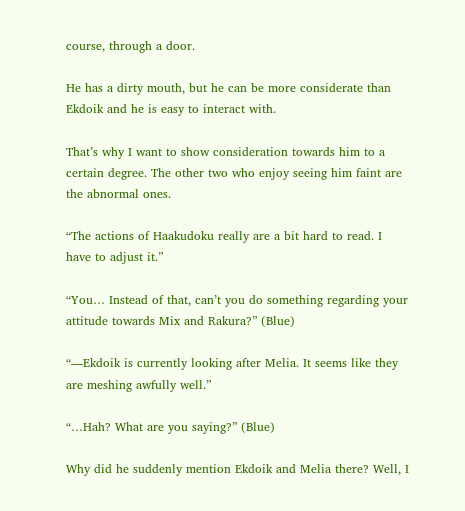course, through a door.

He has a dirty mouth, but he can be more considerate than Ekdoik and he is easy to interact with.

That’s why I want to show consideration towards him to a certain degree. The other two who enjoy seeing him faint are the abnormal ones.

“The actions of Haakudoku really are a bit hard to read. I have to adjust it.”

“You… Instead of that, can’t you do something regarding your attitude towards Mix and Rakura?” (Blue)

“—Ekdoik is currently looking after Melia. It seems like they are meshing awfully well.”

“…Hah? What are you saying?” (Blue)

Why did he suddenly mention Ekdoik and Melia there? Well, I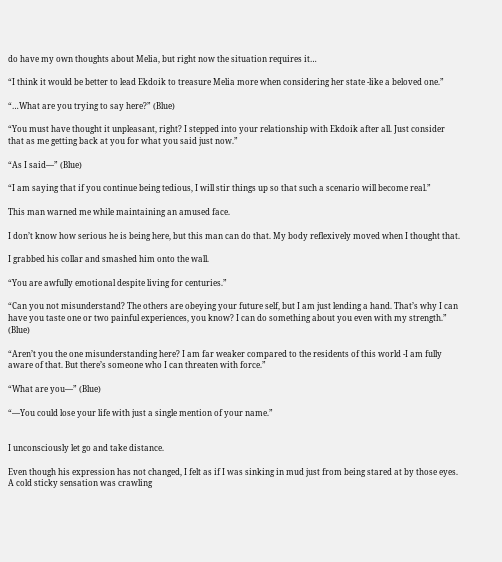do have my own thoughts about Melia, but right now the situation requires it…

“I think it would be better to lead Ekdoik to treasure Melia more when considering her state -like a beloved one.”

“…What are you trying to say here?” (Blue)

“You must have thought it unpleasant, right? I stepped into your relationship with Ekdoik after all. Just consider that as me getting back at you for what you said just now.”

“As I said—” (Blue)

“I am saying that if you continue being tedious, I will stir things up so that such a scenario will become real.”

This man warned me while maintaining an amused face.

I don’t know how serious he is being here, but this man can do that. My body reflexively moved when I thought that.

I grabbed his collar and smashed him onto the wall.

“You are awfully emotional despite living for centuries.”

“Can you not misunderstand? The others are obeying your future self, but I am just lending a hand. That’s why I can have you taste one or two painful experiences, you know? I can do something about you even with my strength.” (Blue)

“Aren’t you the one misunderstanding here? I am far weaker compared to the residents of this world -I am fully aware of that. But there’s someone who I can threaten with force.”

“What are you—” (Blue)

“—You could lose your life with just a single mention of your name.”


I unconsciously let go and take distance.

Even though his expression has not changed, I felt as if I was sinking in mud just from being stared at by those eyes. A cold sticky sensation was crawling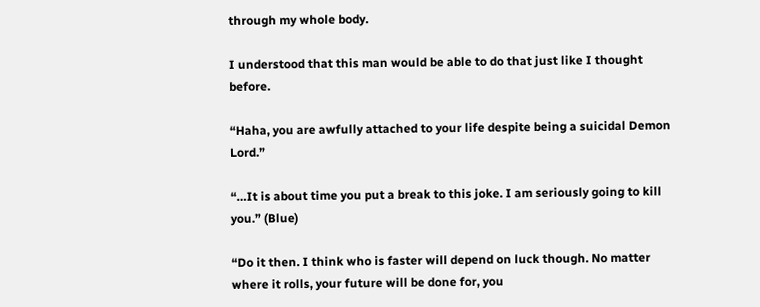through my whole body.

I understood that this man would be able to do that just like I thought before.

“Haha, you are awfully attached to your life despite being a suicidal Demon Lord.”

“…It is about time you put a break to this joke. I am seriously going to kill you.” (Blue)

“Do it then. I think who is faster will depend on luck though. No matter where it rolls, your future will be done for, you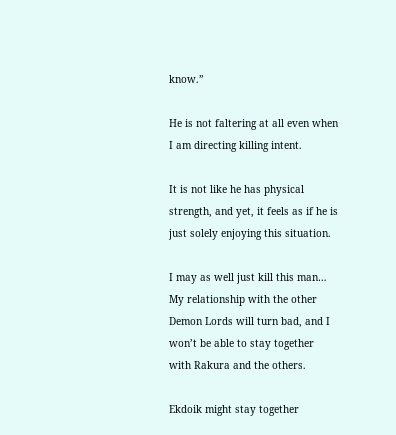know.”

He is not faltering at all even when I am directing killing intent.

It is not like he has physical strength, and yet, it feels as if he is just solely enjoying this situation.

I may as well just kill this man… My relationship with the other Demon Lords will turn bad, and I won’t be able to stay together with Rakura and the others.

Ekdoik might stay together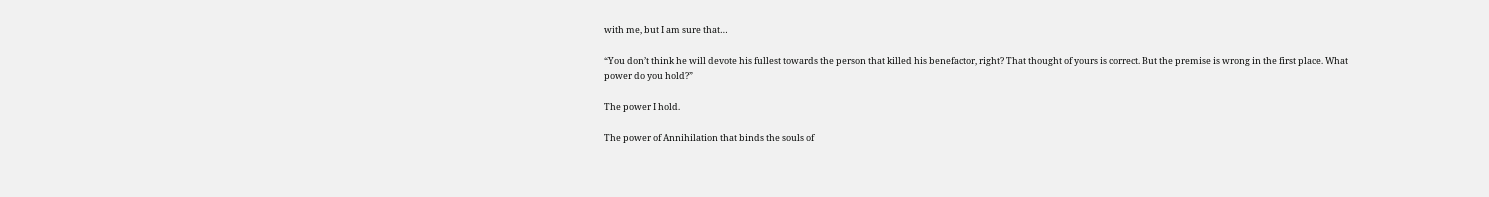with me, but I am sure that…

“You don’t think he will devote his fullest towards the person that killed his benefactor, right? That thought of yours is correct. But the premise is wrong in the first place. What power do you hold?”

The power I hold.

The power of Annihilation that binds the souls of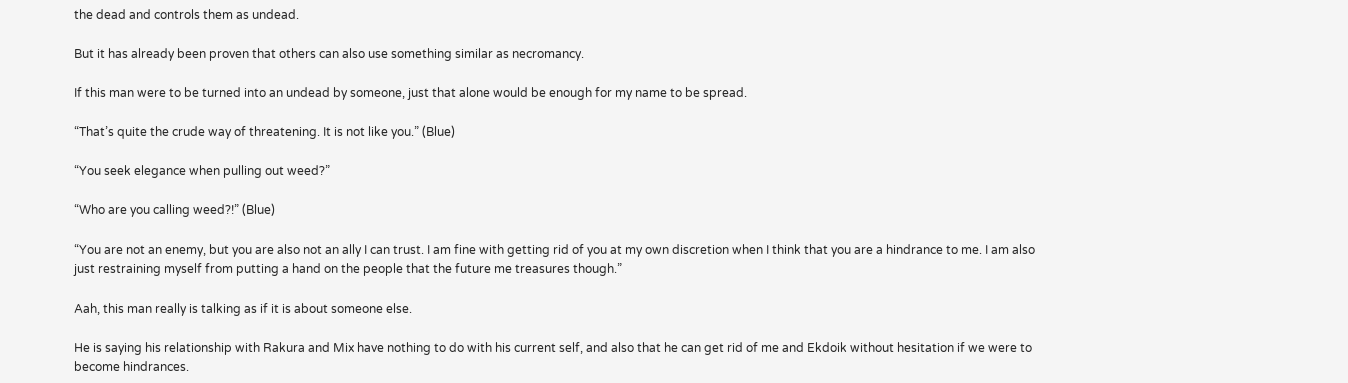the dead and controls them as undead.

But it has already been proven that others can also use something similar as necromancy.

If this man were to be turned into an undead by someone, just that alone would be enough for my name to be spread.

“That’s quite the crude way of threatening. It is not like you.” (Blue)

“You seek elegance when pulling out weed?”

“Who are you calling weed?!” (Blue)

“You are not an enemy, but you are also not an ally I can trust. I am fine with getting rid of you at my own discretion when I think that you are a hindrance to me. I am also just restraining myself from putting a hand on the people that the future me treasures though.”

Aah, this man really is talking as if it is about someone else.

He is saying his relationship with Rakura and Mix have nothing to do with his current self, and also that he can get rid of me and Ekdoik without hesitation if we were to become hindrances.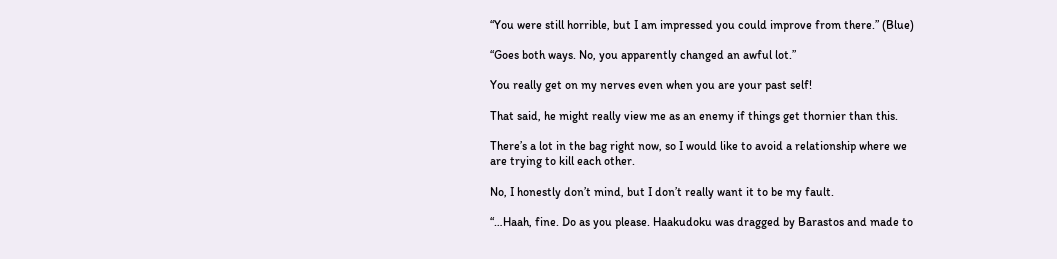“You were still horrible, but I am impressed you could improve from there.” (Blue)

“Goes both ways. No, you apparently changed an awful lot.”

You really get on my nerves even when you are your past self!

That said, he might really view me as an enemy if things get thornier than this.

There’s a lot in the bag right now, so I would like to avoid a relationship where we are trying to kill each other.

No, I honestly don’t mind, but I don’t really want it to be my fault.

“…Haah, fine. Do as you please. Haakudoku was dragged by Barastos and made to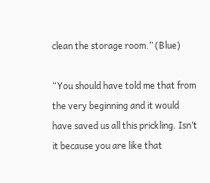clean the storage room.” (Blue)

“You should have told me that from the very beginning and it would have saved us all this prickling. Isn’t it because you are like that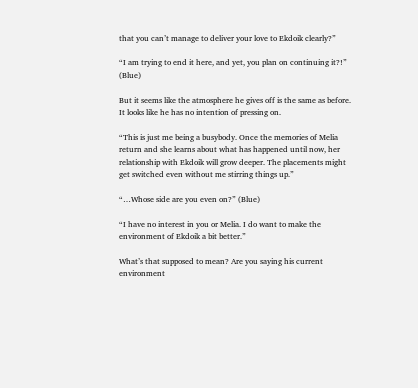that you can’t manage to deliver your love to Ekdoik clearly?”

“I am trying to end it here, and yet, you plan on continuing it?!” (Blue)

But it seems like the atmosphere he gives off is the same as before. It looks like he has no intention of pressing on.

“This is just me being a busybody. Once the memories of Melia return and she learns about what has happened until now, her relationship with Ekdoik will grow deeper. The placements might get switched even without me stirring things up.”

“…Whose side are you even on?” (Blue)

“I have no interest in you or Melia. I do want to make the environment of Ekdoik a bit better.”

What’s that supposed to mean? Are you saying his current environment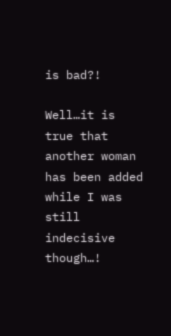is bad?!

Well…it is true that another woman has been added while I was still indecisive though…!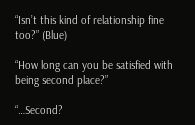“Isn’t this kind of relationship fine too?” (Blue)

“How long can you be satisfied with being second place?”

“…Second?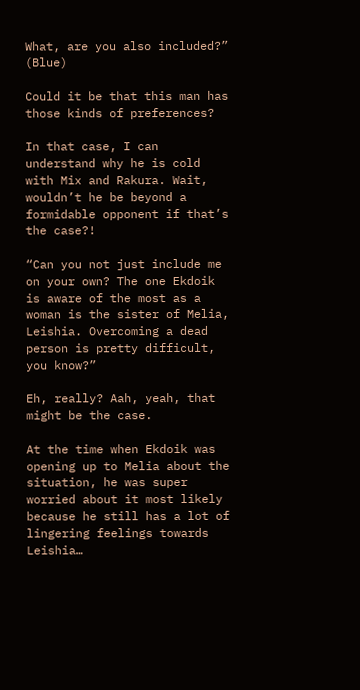What, are you also included?” (Blue)

Could it be that this man has those kinds of preferences?

In that case, I can understand why he is cold with Mix and Rakura. Wait, wouldn’t he be beyond a formidable opponent if that’s the case?!

“Can you not just include me on your own? The one Ekdoik is aware of the most as a woman is the sister of Melia, Leishia. Overcoming a dead person is pretty difficult, you know?”

Eh, really? Aah, yeah, that might be the case.

At the time when Ekdoik was opening up to Melia about the situation, he was super worried about it most likely because he still has a lot of lingering feelings towards Leishia…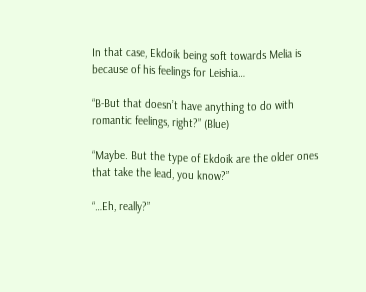In that case, Ekdoik being soft towards Melia is because of his feelings for Leishia…

“B-But that doesn’t have anything to do with romantic feelings, right?” (Blue)

“Maybe. But the type of Ekdoik are the older ones that take the lead, you know?”

“…Eh, really?”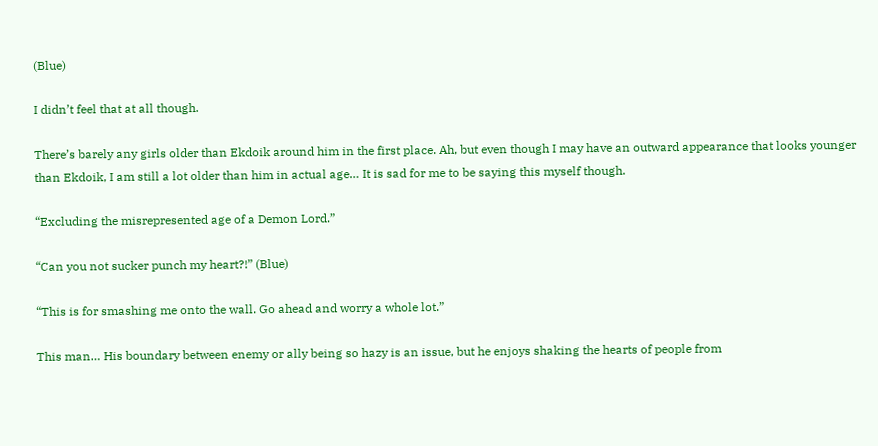(Blue)

I didn’t feel that at all though.

There’s barely any girls older than Ekdoik around him in the first place. Ah, but even though I may have an outward appearance that looks younger than Ekdoik, I am still a lot older than him in actual age… It is sad for me to be saying this myself though.

“Excluding the misrepresented age of a Demon Lord.”

“Can you not sucker punch my heart?!” (Blue)

“This is for smashing me onto the wall. Go ahead and worry a whole lot.”

This man… His boundary between enemy or ally being so hazy is an issue, but he enjoys shaking the hearts of people from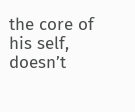the core of his self, doesn’t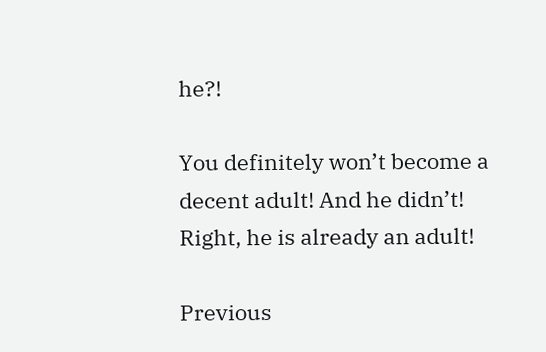he?!

You definitely won’t become a decent adult! And he didn’t! Right, he is already an adult!

Previous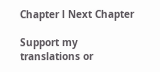Chapter l Next Chapter

Support my translations or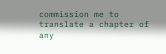commission me to translate a chapter of any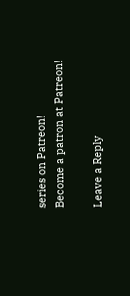series on Patreon!
Become a patron at Patreon!

Leave a Reply